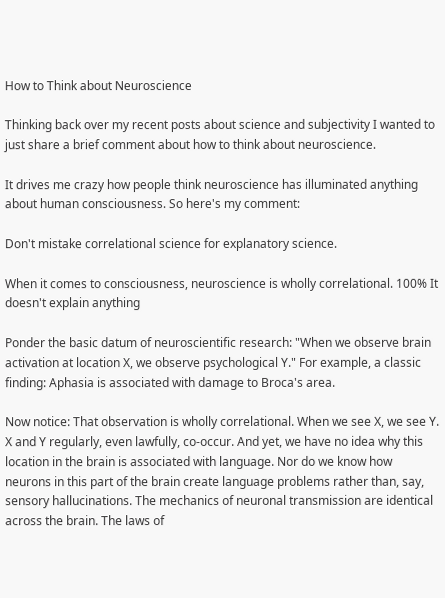How to Think about Neuroscience

Thinking back over my recent posts about science and subjectivity I wanted to just share a brief comment about how to think about neuroscience.

It drives me crazy how people think neuroscience has illuminated anything about human consciousness. So here's my comment:

Don't mistake correlational science for explanatory science.

When it comes to consciousness, neuroscience is wholly correlational. 100% It doesn't explain anything

Ponder the basic datum of neuroscientific research: "When we observe brain activation at location X, we observe psychological Y." For example, a classic finding: Aphasia is associated with damage to Broca's area.

Now notice: That observation is wholly correlational. When we see X, we see Y. X and Y regularly, even lawfully, co-occur. And yet, we have no idea why this location in the brain is associated with language. Nor do we know how neurons in this part of the brain create language problems rather than, say, sensory hallucinations. The mechanics of neuronal transmission are identical across the brain. The laws of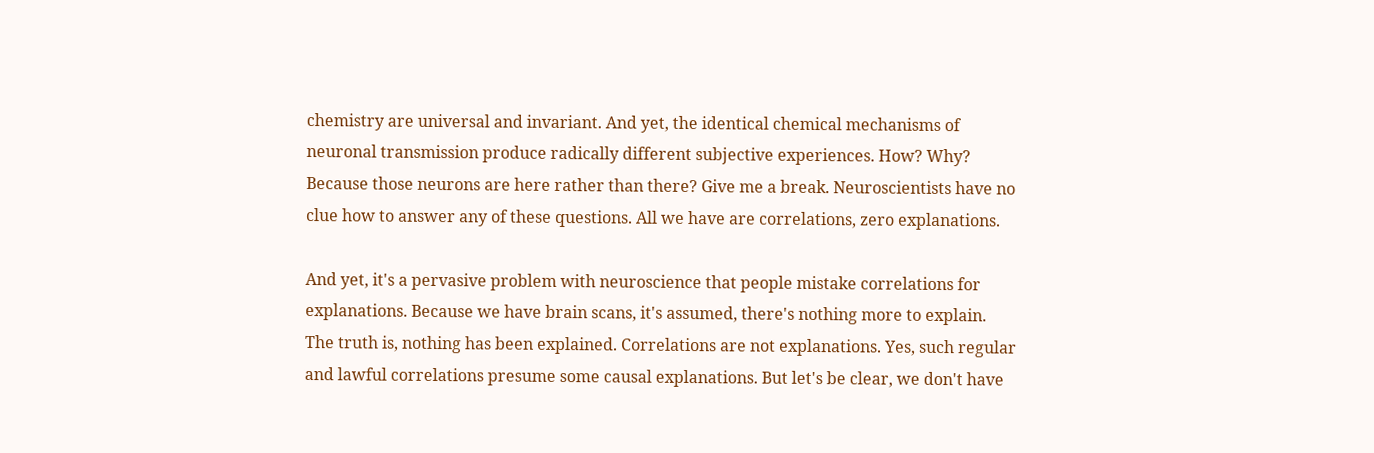chemistry are universal and invariant. And yet, the identical chemical mechanisms of neuronal transmission produce radically different subjective experiences. How? Why? Because those neurons are here rather than there? Give me a break. Neuroscientists have no clue how to answer any of these questions. All we have are correlations, zero explanations.

And yet, it's a pervasive problem with neuroscience that people mistake correlations for explanations. Because we have brain scans, it's assumed, there's nothing more to explain. The truth is, nothing has been explained. Correlations are not explanations. Yes, such regular and lawful correlations presume some causal explanations. But let's be clear, we don't have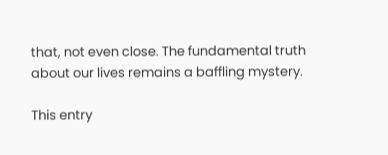that, not even close. The fundamental truth about our lives remains a baffling mystery.

This entry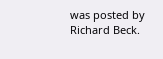was posted by Richard Beck.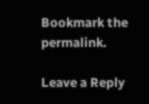Bookmark the permalink.

Leave a Reply